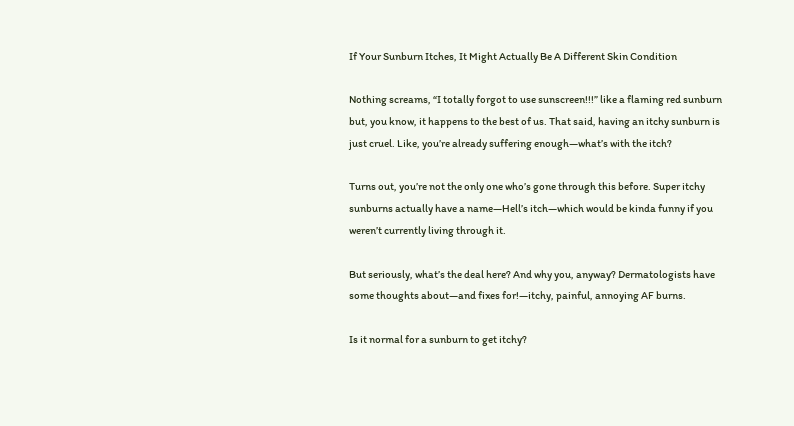If Your Sunburn Itches, It Might Actually Be A Different Skin Condition

Nothing screams, “I totally forgot to use sunscreen!!!” like a flaming red sunburn but, you know, it happens to the best of us. That said, having an itchy sunburn is just cruel. Like, you’re already suffering enough—what’s with the itch?

Turns out, you’re not the only one who’s gone through this before. Super itchy sunburns actually have a name—Hell’s itch—which would be kinda funny if you weren’t currently living through it.

But seriously, what’s the deal here? And why you, anyway? Dermatologists have some thoughts about—and fixes for!—itchy, painful, annoying AF burns.

Is it normal for a sunburn to get itchy?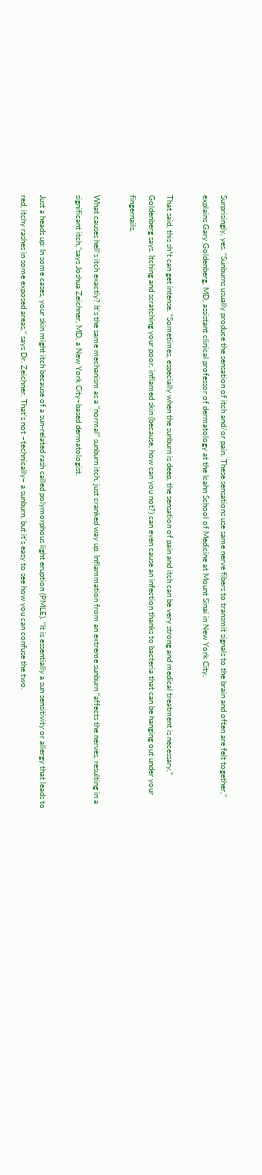Surprisingly, yes. “Sunburns usually produce the sensation of itch and/or pain. These sensations use same nerve fibers to transmit signals to the brain and often are felt together,” explains Gary Goldenberg, MD, assistant clinical professor of dermatology at the Icahn School of Medicine at Mount Sinai in New York City.

That said, this sh*t can get intense. “Sometimes, especially when the sunburn is deep, the sensation of pain and itch can be very strong and medical treatment is necessary,” Goldenberg says. Itching and scratching your poor, inflamed skin (because, how can you not?) can even cause an infection thanks to bacteria that can be hanging out under your fingernails.

What causes hell’s itch exactly? It’s the same mechanism as a “normal” sunburn itch, just cranked way up. Inflammation from an extreme sunburn “affects the nerves, resulting in a significant itch,”says Joshua Zeichner, MD, a New York City–based dermatologist.

Just a heads up: In some cases, your skin might itch because of a sun-related rash called polymorphous light eruption (PMLE). “It is essentially a sun sensitivity or allergy that leads to red, itchy rashes in some exposed areas,” says Dr. Zeichner. That’s not ~technically~ a sunburn, but it’s easy to see how you can confuse the two.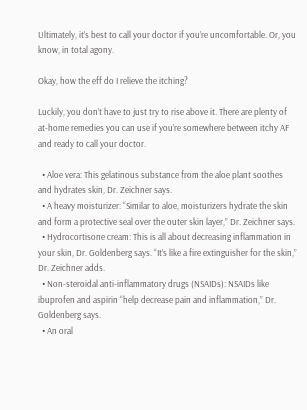Ultimately, it’s best to call your doctor if you’re uncomfortable. Or, you know, in total agony.

Okay, how the eff do I relieve the itching?

Luckily, you don’t have to just try to rise above it. There are plenty of at-home remedies you can use if you’re somewhere between itchy AF and ready to call your doctor.

  • Aloe vera: This gelatinous substance from the aloe plant soothes and hydrates skin, Dr. Zeichner says.
  • A heavy moisturizer: “Similar to aloe, moisturizers hydrate the skin and form a protective seal over the outer skin layer,” Dr. Zeichner says.
  • Hydrocortisone cream: This is all about decreasing inflammation in your skin, Dr. Goldenberg says. “It’s like a fire extinguisher for the skin,” Dr. Zeichner adds.
  • Non-steroidal anti-inflammatory drugs (NSAIDs): NSAIDs like ibuprofen and aspirin “help decrease pain and inflammation,” Dr. Goldenberg says.
  • An oral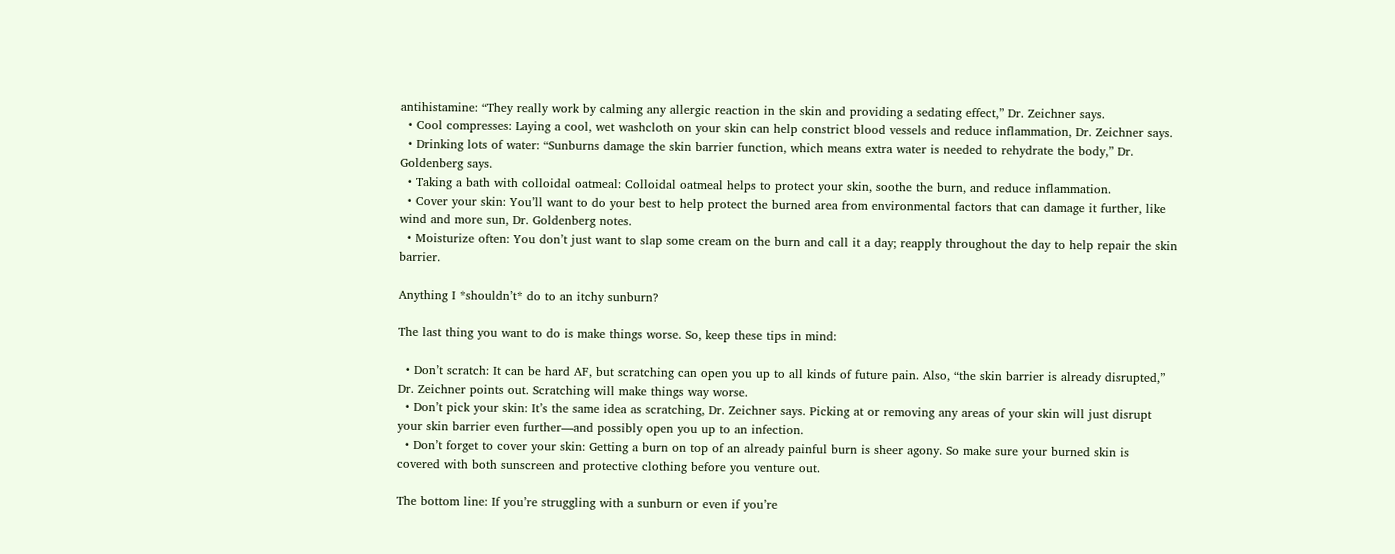antihistamine: “They really work by calming any allergic reaction in the skin and providing a sedating effect,” Dr. Zeichner says.
  • Cool compresses: Laying a cool, wet washcloth on your skin can help constrict blood vessels and reduce inflammation, Dr. Zeichner says.
  • Drinking lots of water: “Sunburns damage the skin barrier function, which means extra water is needed to rehydrate the body,” Dr. Goldenberg says.
  • Taking a bath with colloidal oatmeal: Colloidal oatmeal helps to protect your skin, soothe the burn, and reduce inflammation.
  • Cover your skin: You’ll want to do your best to help protect the burned area from environmental factors that can damage it further, like wind and more sun, Dr. Goldenberg notes.
  • Moisturize often: You don’t just want to slap some cream on the burn and call it a day; reapply throughout the day to help repair the skin barrier.

Anything I *shouldn’t* do to an itchy sunburn?

The last thing you want to do is make things worse. So, keep these tips in mind:

  • Don’t scratch: It can be hard AF, but scratching can open you up to all kinds of future pain. Also, “the skin barrier is already disrupted,” Dr. Zeichner points out. Scratching will make things way worse.
  • Don’t pick your skin: It’s the same idea as scratching, Dr. Zeichner says. Picking at or removing any areas of your skin will just disrupt your skin barrier even further—and possibly open you up to an infection.
  • Don’t forget to cover your skin: Getting a burn on top of an already painful burn is sheer agony. So make sure your burned skin is covered with both sunscreen and protective clothing before you venture out.

The bottom line: If you’re struggling with a sunburn or even if you’re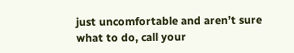just uncomfortable and aren’t sure what to do, call your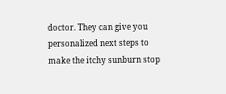doctor. They can give you personalized next steps to make the itchy sunburn stop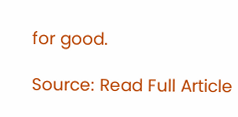for good.

Source: Read Full Article